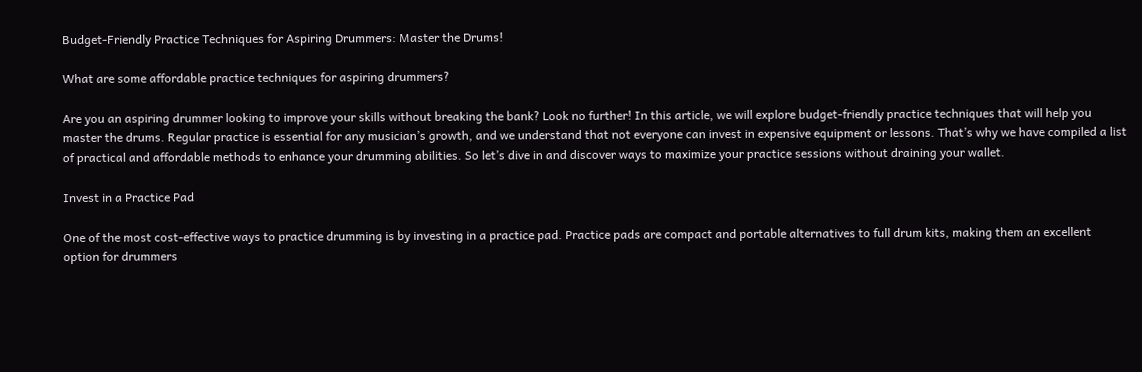Budget-Friendly Practice Techniques for Aspiring Drummers: Master the Drums!

What are some affordable practice techniques for aspiring drummers?

Are you an aspiring drummer looking to improve your skills without breaking the bank? Look no further! In this article, we will explore budget-friendly practice techniques that will help you master the drums. Regular practice is essential for any musician’s growth, and we understand that not everyone can invest in expensive equipment or lessons. That’s why we have compiled a list of practical and affordable methods to enhance your drumming abilities. So let’s dive in and discover ways to maximize your practice sessions without draining your wallet.

Invest in a Practice Pad

One of the most cost-effective ways to practice drumming is by investing in a practice pad. Practice pads are compact and portable alternatives to full drum kits, making them an excellent option for drummers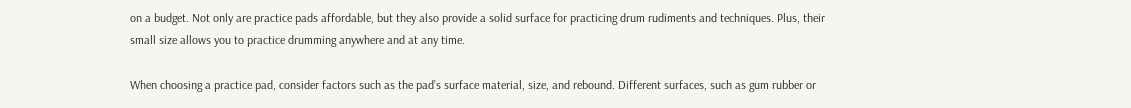on a budget. Not only are practice pads affordable, but they also provide a solid surface for practicing drum rudiments and techniques. Plus, their small size allows you to practice drumming anywhere and at any time.

When choosing a practice pad, consider factors such as the pad’s surface material, size, and rebound. Different surfaces, such as gum rubber or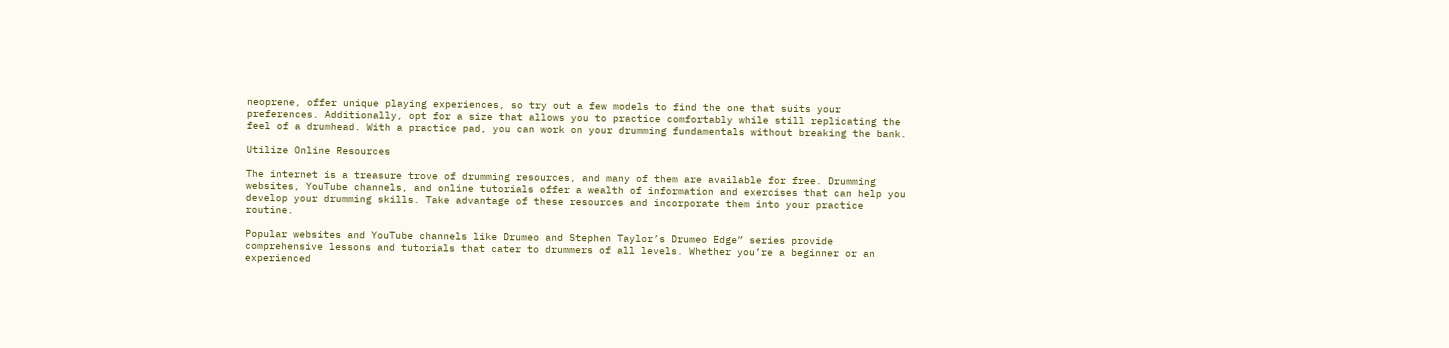neoprene, offer unique playing experiences, so try out a few models to find the one that suits your preferences. Additionally, opt for a size that allows you to practice comfortably while still replicating the feel of a drumhead. With a practice pad, you can work on your drumming fundamentals without breaking the bank.

Utilize Online Resources

The internet is a treasure trove of drumming resources, and many of them are available for free. Drumming websites, YouTube channels, and online tutorials offer a wealth of information and exercises that can help you develop your drumming skills. Take advantage of these resources and incorporate them into your practice routine.

Popular websites and YouTube channels like Drumeo and Stephen Taylor’s Drumeo Edge” series provide comprehensive lessons and tutorials that cater to drummers of all levels. Whether you’re a beginner or an experienced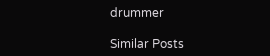drummer

Similar Posts